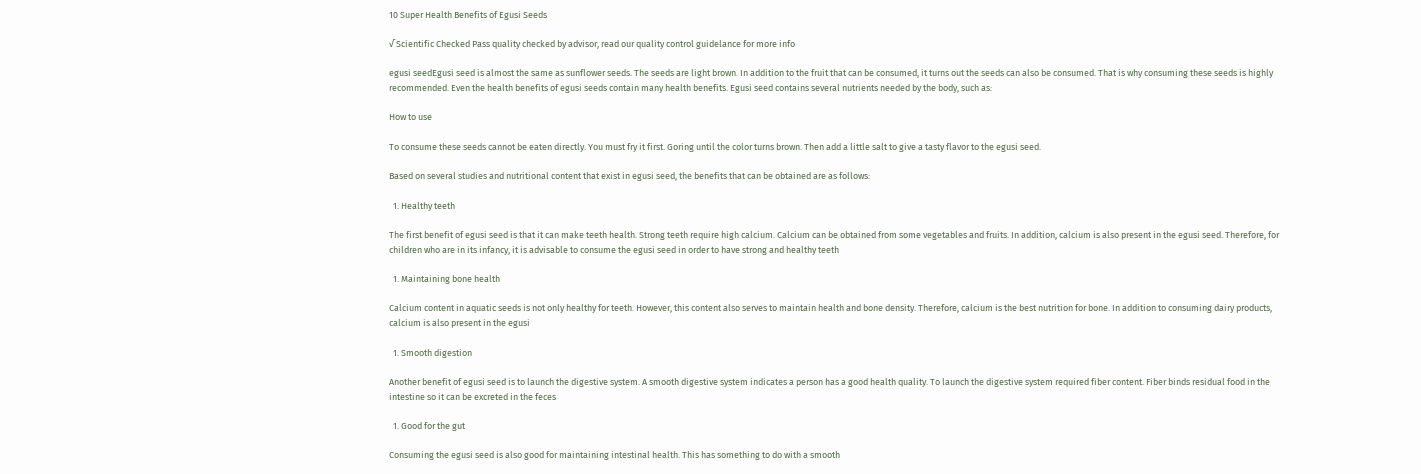10 Super Health Benefits of Egusi Seeds

√ Scientific Checked Pass quality checked by advisor, read our quality control guidelance for more info

egusi seedEgusi seed is almost the same as sunflower seeds. The seeds are light brown. In addition to the fruit that can be consumed, it turns out the seeds can also be consumed. That is why consuming these seeds is highly recommended. Even the health benefits of egusi seeds contain many health benefits. Egusi seed contains several nutrients needed by the body, such as:

How to use

To consume these seeds cannot be eaten directly. You must fry it first. Goring until the color turns brown. Then add a little salt to give a tasty flavor to the egusi seed.

Based on several studies and nutritional content that exist in egusi seed, the benefits that can be obtained are as follows:

  1. Healthy teeth

The first benefit of egusi seed is that it can make teeth health. Strong teeth require high calcium. Calcium can be obtained from some vegetables and fruits. In addition, calcium is also present in the egusi seed. Therefore, for children who are in its infancy, it is advisable to consume the egusi seed in order to have strong and healthy teeth

  1. Maintaining bone health

Calcium content in aquatic seeds is not only healthy for teeth. However, this content also serves to maintain health and bone density. Therefore, calcium is the best nutrition for bone. In addition to consuming dairy products, calcium is also present in the egusi

  1. Smooth digestion

Another benefit of egusi seed is to launch the digestive system. A smooth digestive system indicates a person has a good health quality. To launch the digestive system required fiber content. Fiber binds residual food in the intestine so it can be excreted in the feces

  1. Good for the gut

Consuming the egusi seed is also good for maintaining intestinal health. This has something to do with a smooth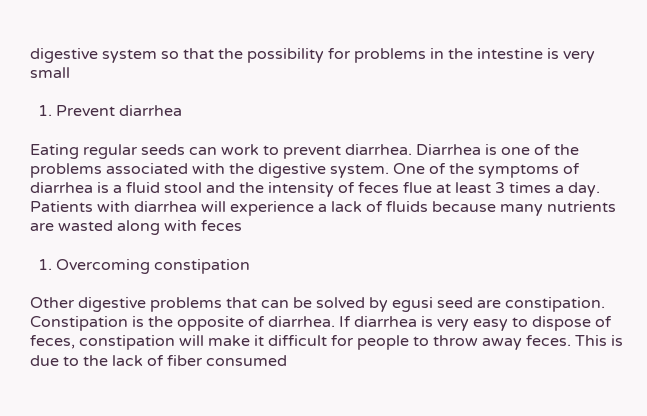digestive system so that the possibility for problems in the intestine is very small

  1. Prevent diarrhea

Eating regular seeds can work to prevent diarrhea. Diarrhea is one of the problems associated with the digestive system. One of the symptoms of diarrhea is a fluid stool and the intensity of feces flue at least 3 times a day. Patients with diarrhea will experience a lack of fluids because many nutrients are wasted along with feces

  1. Overcoming constipation

Other digestive problems that can be solved by egusi seed are constipation. Constipation is the opposite of diarrhea. If diarrhea is very easy to dispose of feces, constipation will make it difficult for people to throw away feces. This is due to the lack of fiber consumed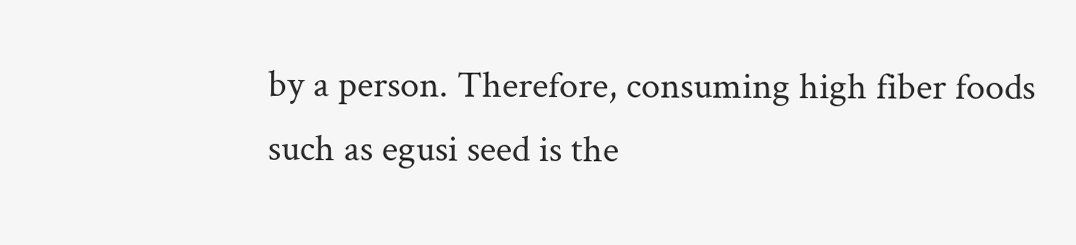by a person. Therefore, consuming high fiber foods such as egusi seed is the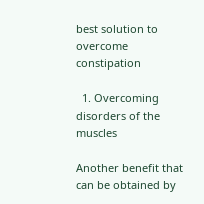best solution to overcome constipation

  1. Overcoming disorders of the muscles

Another benefit that can be obtained by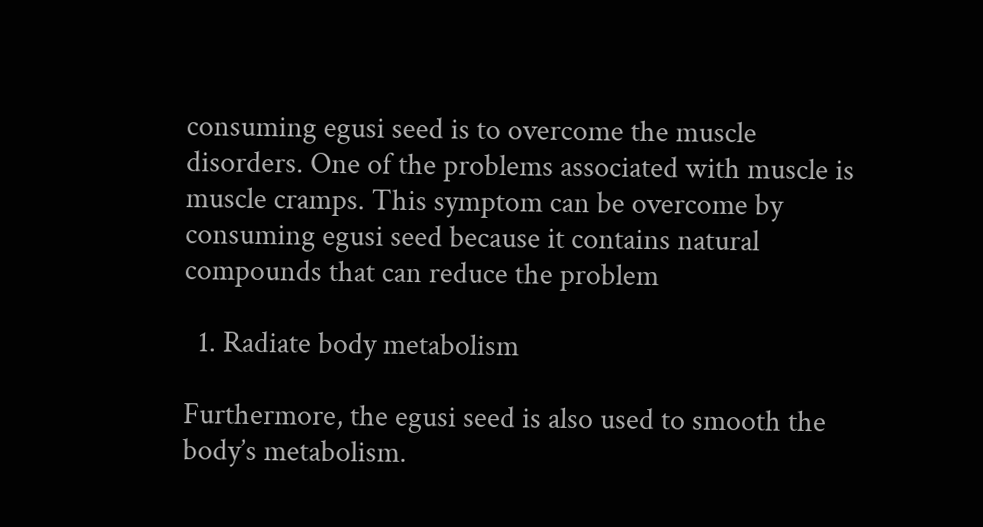consuming egusi seed is to overcome the muscle disorders. One of the problems associated with muscle is muscle cramps. This symptom can be overcome by consuming egusi seed because it contains natural compounds that can reduce the problem

  1. Radiate body metabolism

Furthermore, the egusi seed is also used to smooth the body’s metabolism.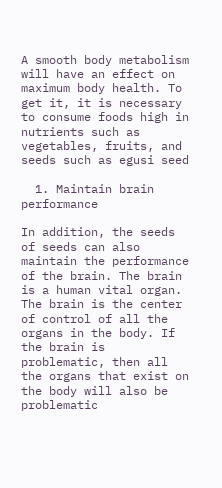A smooth body metabolism will have an effect on maximum body health. To get it, it is necessary to consume foods high in nutrients such as vegetables, fruits, and seeds such as egusi seed

  1. Maintain brain performance

In addition, the seeds of seeds can also maintain the performance of the brain. The brain is a human vital organ. The brain is the center of control of all the organs in the body. If the brain is problematic, then all the organs that exist on the body will also be problematic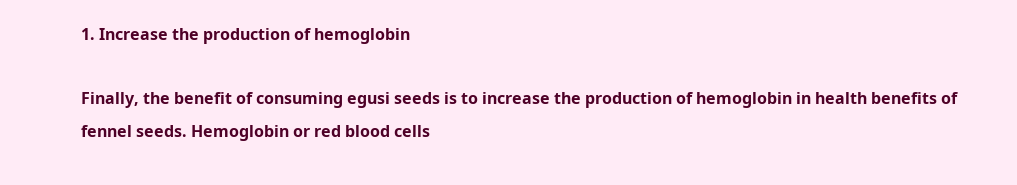1. Increase the production of hemoglobin

Finally, the benefit of consuming egusi seeds is to increase the production of hemoglobin in health benefits of fennel seeds. Hemoglobin or red blood cells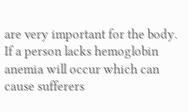are very important for the body. If a person lacks hemoglobin anemia will occur which can cause sufferers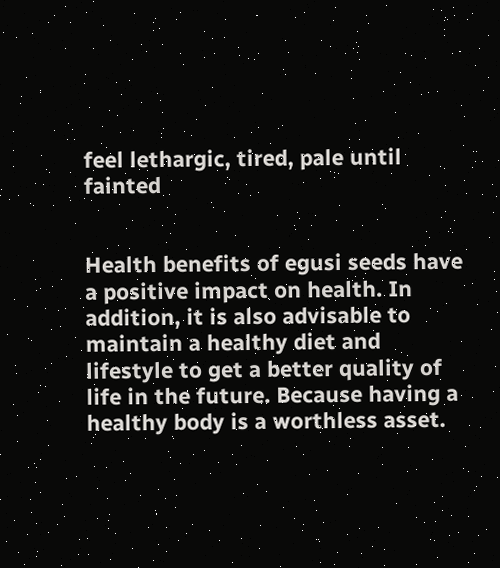feel lethargic, tired, pale until fainted


Health benefits of egusi seeds have a positive impact on health. In addition, it is also advisable to maintain a healthy diet and lifestyle to get a better quality of life in the future. Because having a healthy body is a worthless asset.